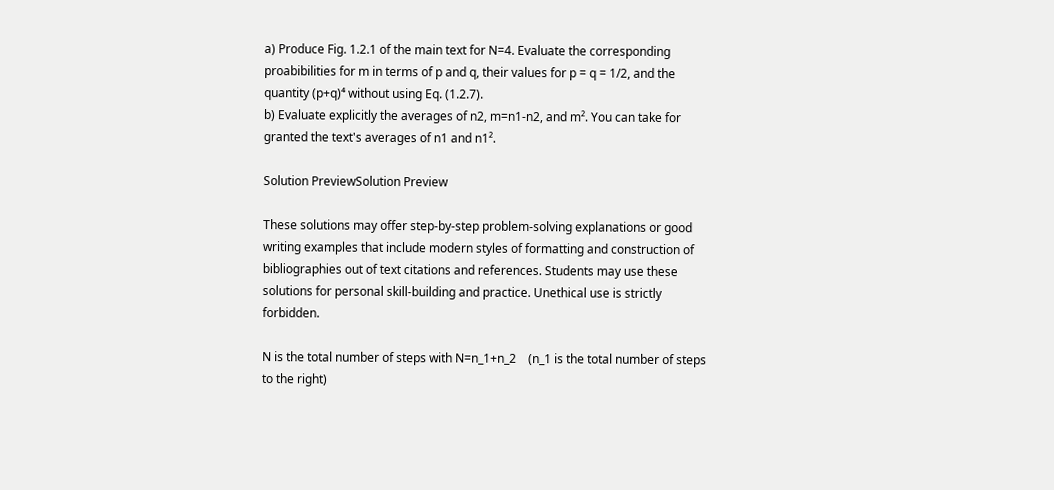a) Produce Fig. 1.2.1 of the main text for N=4. Evaluate the corresponding proabibilities for m in terms of p and q, their values for p = q = 1/2, and the quantity (p+q)⁴ without using Eq. (1.2.7).
b) Evaluate explicitly the averages of n2, m=n1-n2, and m². You can take for granted the text's averages of n1 and n1².

Solution PreviewSolution Preview

These solutions may offer step-by-step problem-solving explanations or good writing examples that include modern styles of formatting and construction of bibliographies out of text citations and references. Students may use these solutions for personal skill-building and practice. Unethical use is strictly forbidden.

N is the total number of steps with N=n_1+n_2    (n_1 is the total number of steps to the right)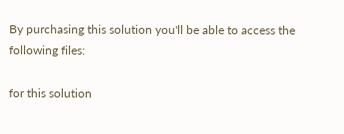By purchasing this solution you'll be able to access the following files:

for this solution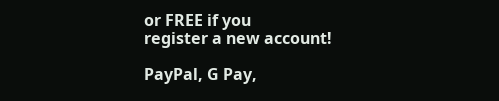or FREE if you
register a new account!

PayPal, G Pay,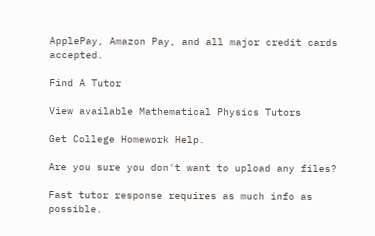ApplePay, Amazon Pay, and all major credit cards accepted.

Find A Tutor

View available Mathematical Physics Tutors

Get College Homework Help.

Are you sure you don't want to upload any files?

Fast tutor response requires as much info as possible.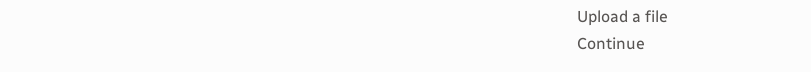Upload a file
Continue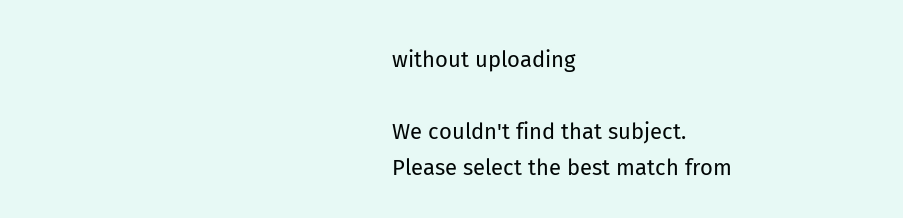without uploading

We couldn't find that subject.
Please select the best match from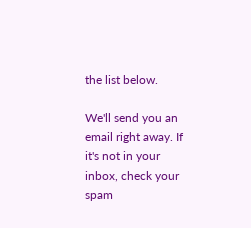the list below.

We'll send you an email right away. If it's not in your inbox, check your spam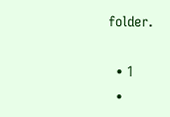folder.

  • 1
  •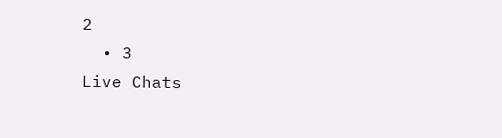2
  • 3
Live Chats